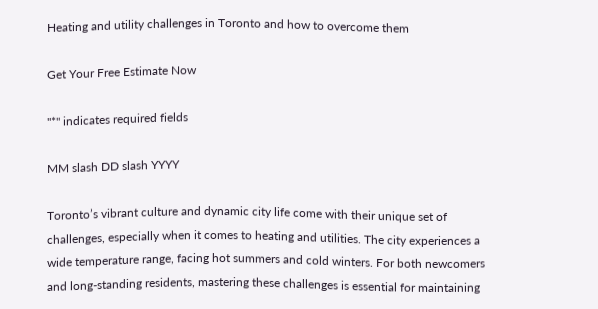Heating and utility challenges in Toronto and how to overcome them

Get Your Free Estimate Now

"*" indicates required fields

MM slash DD slash YYYY

Toronto’s vibrant culture and dynamic city life come with their unique set of challenges, especially when it comes to heating and utilities. The city experiences a wide temperature range, facing hot summers and cold winters. For both newcomers and long-standing residents, mastering these challenges is essential for maintaining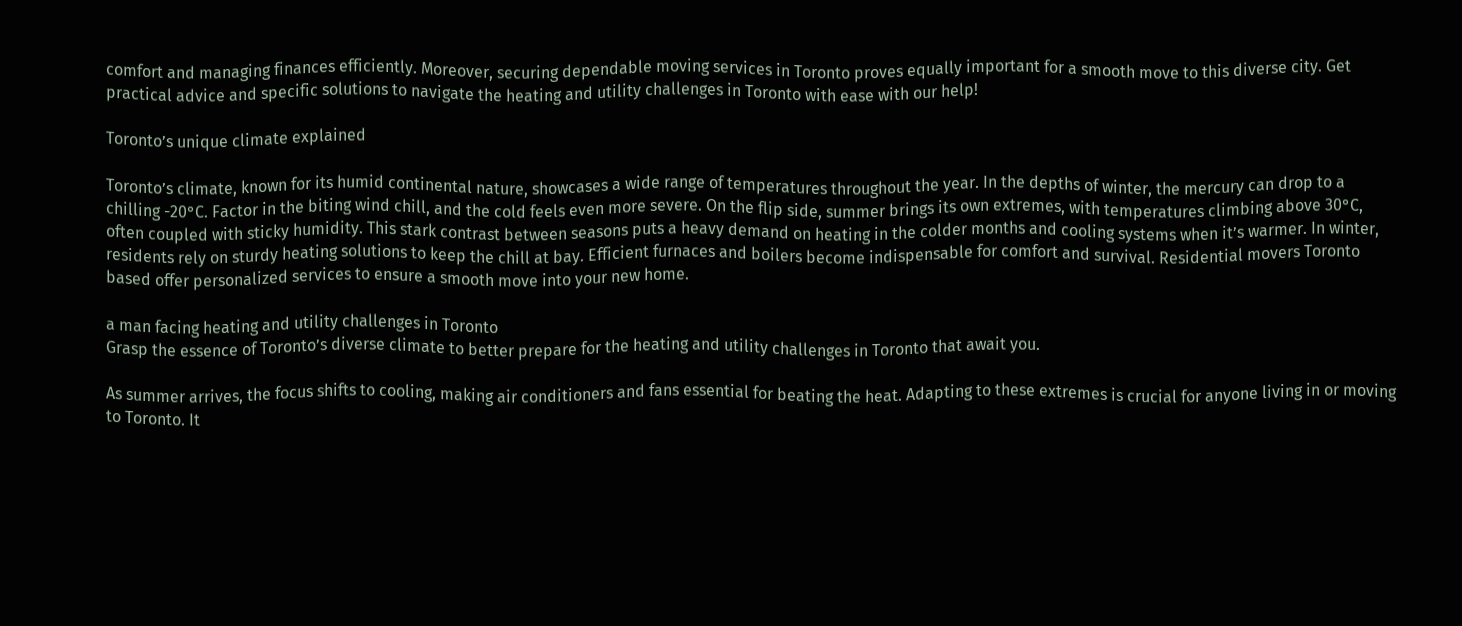comfort and managing finances efficiently. Moreover, securing dependable moving services in Toronto proves equally important for a smooth move to this diverse city. Get practical advice and specific solutions to navigate the heating and utility challenges in Toronto with ease with our help!

Toronto’s unique climate explained

Toronto’s climate, known for its humid continental nature, showcases a wide range of temperatures throughout the year. In the depths of winter, the mercury can drop to a chilling -20°C. Factor in the biting wind chill, and the cold feels even more severe. On the flip side, summer brings its own extremes, with temperatures climbing above 30°C, often coupled with sticky humidity. This stark contrast between seasons puts a heavy demand on heating in the colder months and cooling systems when it’s warmer. In winter, residents rely on sturdy heating solutions to keep the chill at bay. Efficient furnaces and boilers become indispensable for comfort and survival. Residential movers Toronto based offer personalized services to ensure a smooth move into your new home.

a man facing heating and utility challenges in Toronto
Grasp the essence of Toronto’s diverse climate to better prepare for the heating and utility challenges in Toronto that await you.

As summer arrives, the focus shifts to cooling, making air conditioners and fans essential for beating the heat. Adapting to these extremes is crucial for anyone living in or moving to Toronto. It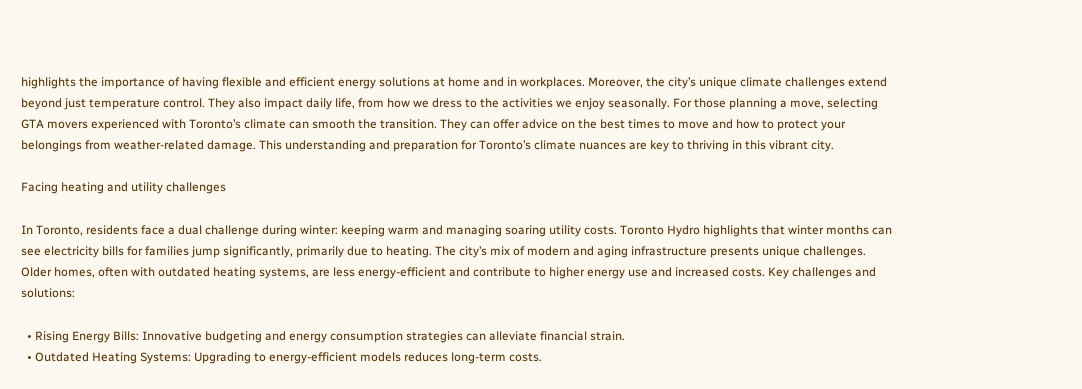highlights the importance of having flexible and efficient energy solutions at home and in workplaces. Moreover, the city’s unique climate challenges extend beyond just temperature control. They also impact daily life, from how we dress to the activities we enjoy seasonally. For those planning a move, selecting GTA movers experienced with Toronto’s climate can smooth the transition. They can offer advice on the best times to move and how to protect your belongings from weather-related damage. This understanding and preparation for Toronto’s climate nuances are key to thriving in this vibrant city.

Facing heating and utility challenges

In Toronto, residents face a dual challenge during winter: keeping warm and managing soaring utility costs. Toronto Hydro highlights that winter months can see electricity bills for families jump significantly, primarily due to heating. The city’s mix of modern and aging infrastructure presents unique challenges. Older homes, often with outdated heating systems, are less energy-efficient and contribute to higher energy use and increased costs. Key challenges and solutions:

  • Rising Energy Bills: Innovative budgeting and energy consumption strategies can alleviate financial strain.
  • Outdated Heating Systems: Upgrading to energy-efficient models reduces long-term costs.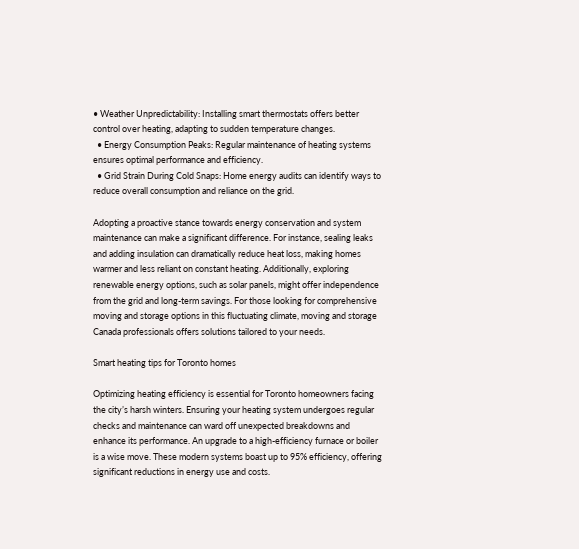• Weather Unpredictability: Installing smart thermostats offers better control over heating, adapting to sudden temperature changes.
  • Energy Consumption Peaks: Regular maintenance of heating systems ensures optimal performance and efficiency.
  • Grid Strain During Cold Snaps: Home energy audits can identify ways to reduce overall consumption and reliance on the grid.

Adopting a proactive stance towards energy conservation and system maintenance can make a significant difference. For instance, sealing leaks and adding insulation can dramatically reduce heat loss, making homes warmer and less reliant on constant heating. Additionally, exploring renewable energy options, such as solar panels, might offer independence from the grid and long-term savings. For those looking for comprehensive moving and storage options in this fluctuating climate, moving and storage Canada professionals offers solutions tailored to your needs.

Smart heating tips for Toronto homes

Optimizing heating efficiency is essential for Toronto homeowners facing the city’s harsh winters. Ensuring your heating system undergoes regular checks and maintenance can ward off unexpected breakdowns and enhance its performance. An upgrade to a high-efficiency furnace or boiler is a wise move. These modern systems boast up to 95% efficiency, offering significant reductions in energy use and costs.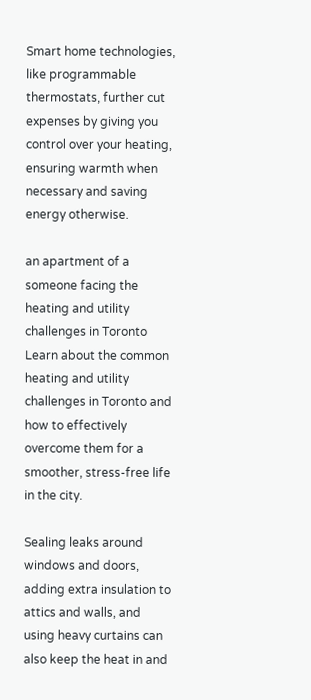Smart home technologies, like programmable thermostats, further cut expenses by giving you control over your heating, ensuring warmth when necessary and saving energy otherwise.

an apartment of a someone facing the heating and utility challenges in Toronto
Learn about the common heating and utility challenges in Toronto and how to effectively overcome them for a smoother, stress-free life in the city.

Sealing leaks around windows and doors, adding extra insulation to attics and walls, and using heavy curtains can also keep the heat in and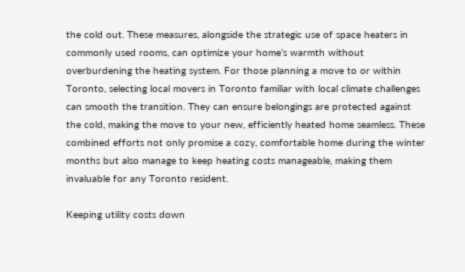the cold out. These measures, alongside the strategic use of space heaters in commonly used rooms, can optimize your home’s warmth without overburdening the heating system. For those planning a move to or within Toronto, selecting local movers in Toronto familiar with local climate challenges can smooth the transition. They can ensure belongings are protected against the cold, making the move to your new, efficiently heated home seamless. These combined efforts not only promise a cozy, comfortable home during the winter months but also manage to keep heating costs manageable, making them invaluable for any Toronto resident.

Keeping utility costs down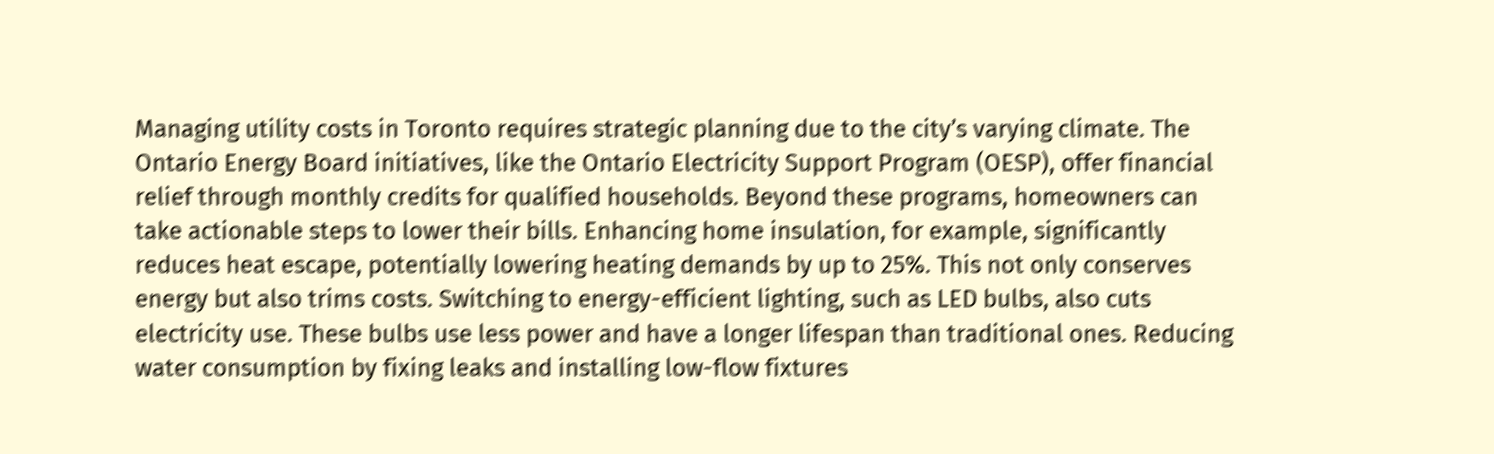Managing utility costs in Toronto requires strategic planning due to the city’s varying climate. The Ontario Energy Board initiatives, like the Ontario Electricity Support Program (OESP), offer financial relief through monthly credits for qualified households. Beyond these programs, homeowners can take actionable steps to lower their bills. Enhancing home insulation, for example, significantly reduces heat escape, potentially lowering heating demands by up to 25%. This not only conserves energy but also trims costs. Switching to energy-efficient lighting, such as LED bulbs, also cuts electricity use. These bulbs use less power and have a longer lifespan than traditional ones. Reducing water consumption by fixing leaks and installing low-flow fixtures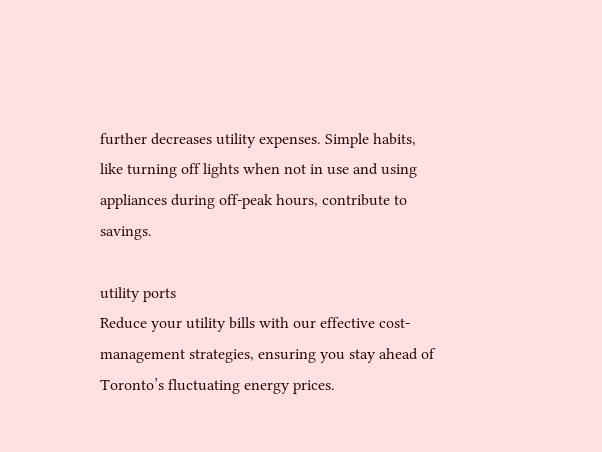further decreases utility expenses. Simple habits, like turning off lights when not in use and using appliances during off-peak hours, contribute to savings.

utility ports
Reduce your utility bills with our effective cost-management strategies, ensuring you stay ahead of Toronto’s fluctuating energy prices.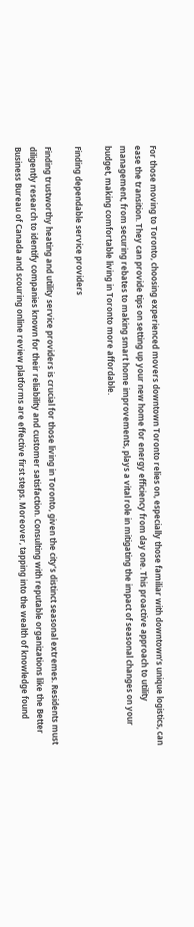For those moving to Toronto, choosing experienced movers downtown Toronto relies on, especially those familiar with downtown’s unique logistics, can ease the transition. They can provide tips on setting up your new home for energy efficiency from day one. This proactive approach to utility management, from securing rebates to making smart home improvements, plays a vital role in mitigating the impact of seasonal changes on your budget, making comfortable living in Toronto more affordable.

Finding dependable service providers

Finding trustworthy heating and utility service providers is crucial for those living in Toronto, given the city’s distinct seasonal extremes. Residents must diligently research to identify companies known for their reliability and customer satisfaction. Consulting with reputable organizations like the Better Business Bureau of Canada and scouring online review platforms are effective first steps. Moreover, tapping into the wealth of knowledge found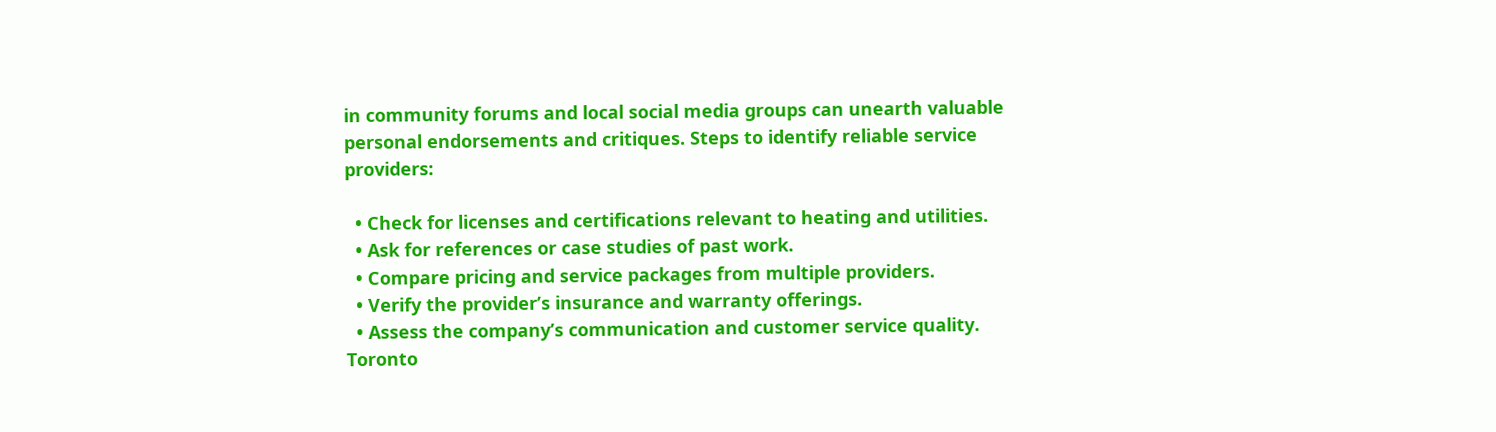in community forums and local social media groups can unearth valuable personal endorsements and critiques. Steps to identify reliable service providers:

  • Check for licenses and certifications relevant to heating and utilities.
  • Ask for references or case studies of past work.
  • Compare pricing and service packages from multiple providers.
  • Verify the provider’s insurance and warranty offerings.
  • Assess the company’s communication and customer service quality.
Toronto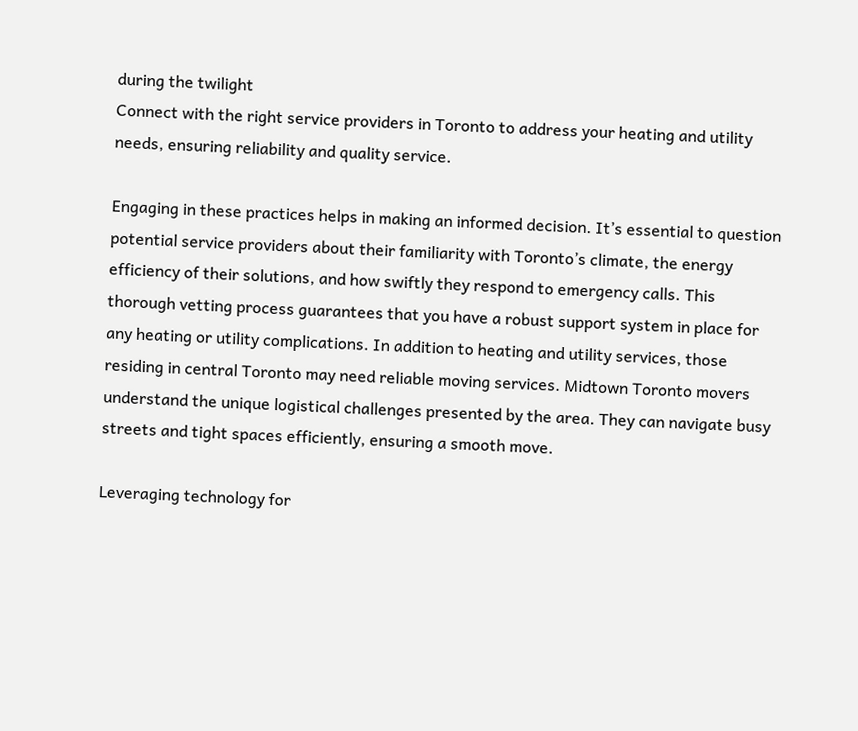during the twilight
Connect with the right service providers in Toronto to address your heating and utility needs, ensuring reliability and quality service.

Engaging in these practices helps in making an informed decision. It’s essential to question potential service providers about their familiarity with Toronto’s climate, the energy efficiency of their solutions, and how swiftly they respond to emergency calls. This thorough vetting process guarantees that you have a robust support system in place for any heating or utility complications. In addition to heating and utility services, those residing in central Toronto may need reliable moving services. Midtown Toronto movers understand the unique logistical challenges presented by the area. They can navigate busy streets and tight spaces efficiently, ensuring a smooth move.

Leveraging technology for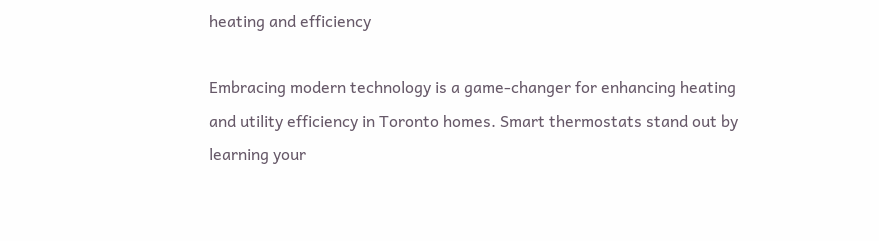heating and efficiency

Embracing modern technology is a game-changer for enhancing heating and utility efficiency in Toronto homes. Smart thermostats stand out by learning your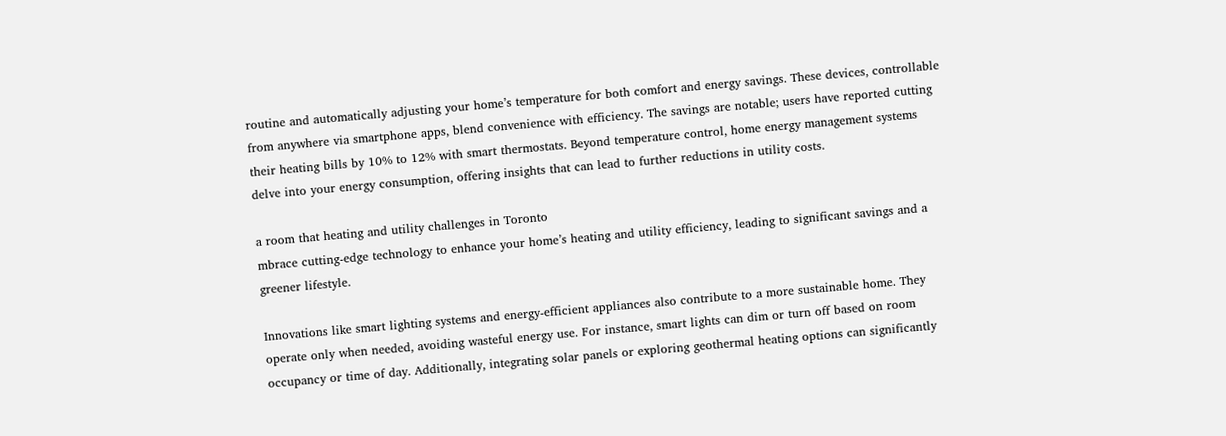routine and automatically adjusting your home’s temperature for both comfort and energy savings. These devices, controllable from anywhere via smartphone apps, blend convenience with efficiency. The savings are notable; users have reported cutting their heating bills by 10% to 12% with smart thermostats. Beyond temperature control, home energy management systems delve into your energy consumption, offering insights that can lead to further reductions in utility costs.

a room that heating and utility challenges in Toronto
mbrace cutting-edge technology to enhance your home’s heating and utility efficiency, leading to significant savings and a greener lifestyle.

Innovations like smart lighting systems and energy-efficient appliances also contribute to a more sustainable home. They operate only when needed, avoiding wasteful energy use. For instance, smart lights can dim or turn off based on room occupancy or time of day. Additionally, integrating solar panels or exploring geothermal heating options can significantly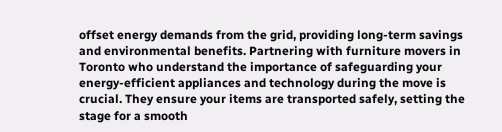offset energy demands from the grid, providing long-term savings and environmental benefits. Partnering with furniture movers in Toronto who understand the importance of safeguarding your energy-efficient appliances and technology during the move is crucial. They ensure your items are transported safely, setting the stage for a smooth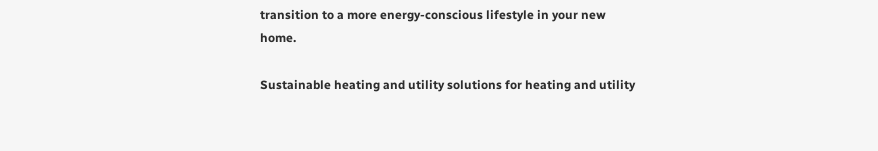transition to a more energy-conscious lifestyle in your new home.

Sustainable heating and utility solutions for heating and utility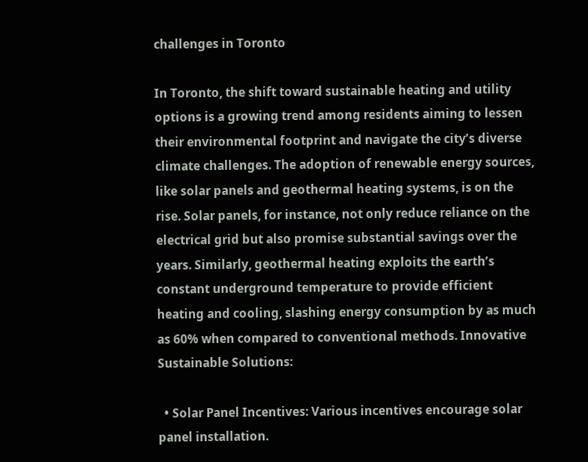challenges in Toronto

In Toronto, the shift toward sustainable heating and utility options is a growing trend among residents aiming to lessen their environmental footprint and navigate the city’s diverse climate challenges. The adoption of renewable energy sources, like solar panels and geothermal heating systems, is on the rise. Solar panels, for instance, not only reduce reliance on the electrical grid but also promise substantial savings over the years. Similarly, geothermal heating exploits the earth’s constant underground temperature to provide efficient heating and cooling, slashing energy consumption by as much as 60% when compared to conventional methods. Innovative Sustainable Solutions:

  • Solar Panel Incentives: Various incentives encourage solar panel installation.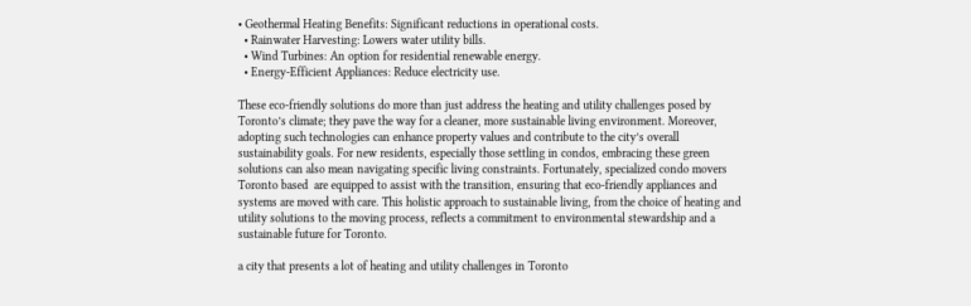• Geothermal Heating Benefits: Significant reductions in operational costs.
  • Rainwater Harvesting: Lowers water utility bills.
  • Wind Turbines: An option for residential renewable energy.
  • Energy-Efficient Appliances: Reduce electricity use.

These eco-friendly solutions do more than just address the heating and utility challenges posed by Toronto’s climate; they pave the way for a cleaner, more sustainable living environment. Moreover, adopting such technologies can enhance property values and contribute to the city’s overall sustainability goals. For new residents, especially those settling in condos, embracing these green solutions can also mean navigating specific living constraints. Fortunately, specialized condo movers Toronto based  are equipped to assist with the transition, ensuring that eco-friendly appliances and systems are moved with care. This holistic approach to sustainable living, from the choice of heating and utility solutions to the moving process, reflects a commitment to environmental stewardship and a sustainable future for Toronto.

a city that presents a lot of heating and utility challenges in Toronto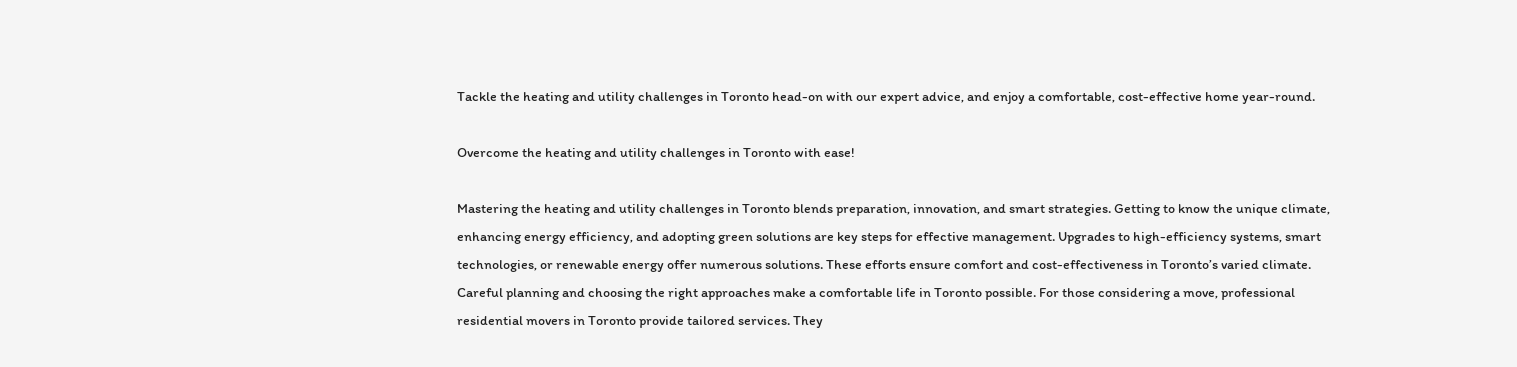Tackle the heating and utility challenges in Toronto head-on with our expert advice, and enjoy a comfortable, cost-effective home year-round.

Overcome the heating and utility challenges in Toronto with ease!

Mastering the heating and utility challenges in Toronto blends preparation, innovation, and smart strategies. Getting to know the unique climate, enhancing energy efficiency, and adopting green solutions are key steps for effective management. Upgrades to high-efficiency systems, smart technologies, or renewable energy offer numerous solutions. These efforts ensure comfort and cost-effectiveness in Toronto’s varied climate. Careful planning and choosing the right approaches make a comfortable life in Toronto possible. For those considering a move, professional residential movers in Toronto provide tailored services. They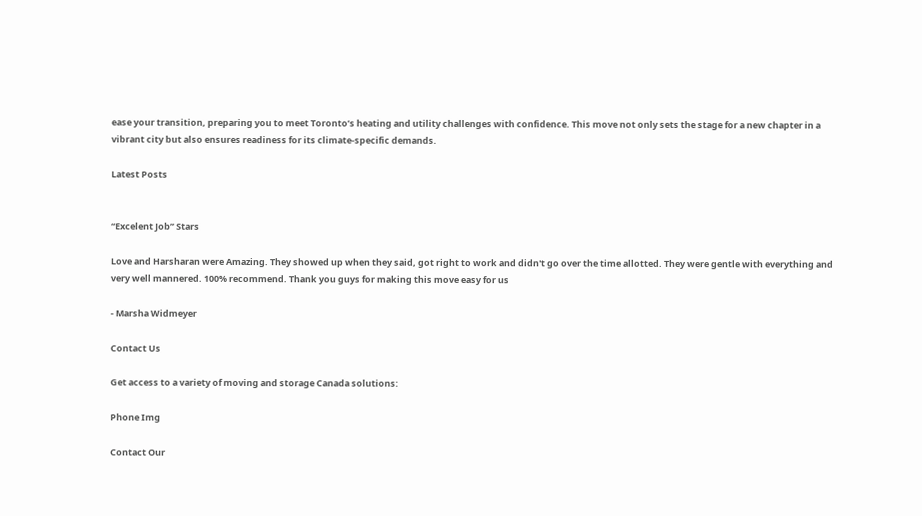ease your transition, preparing you to meet Toronto’s heating and utility challenges with confidence. This move not only sets the stage for a new chapter in a vibrant city but also ensures readiness for its climate-specific demands.

Latest Posts


“Excelent Job” Stars

Love and Harsharan were Amazing. They showed up when they said, got right to work and didn't go over the time allotted. They were gentle with everything and very well mannered. 100% recommend. Thank you guys for making this move easy for us

- Marsha Widmeyer

Contact Us

Get access to a variety of moving and storage Canada solutions:

Phone Img

Contact Our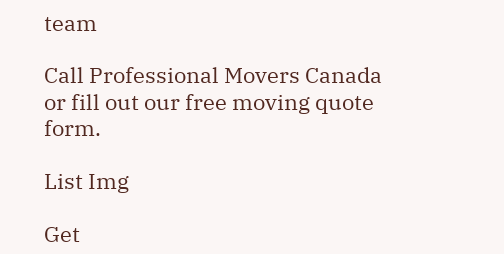team

Call Professional Movers Canada or fill out our free moving quote form.

List Img

Get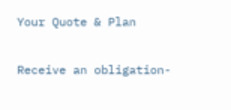Your Quote & Plan

Receive an obligation-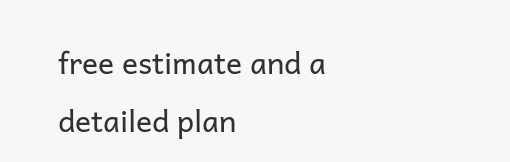free estimate and a detailed plan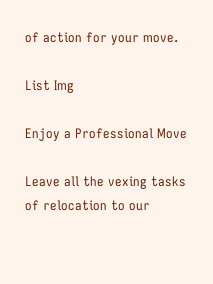of action for your move.

List Img

Enjoy a Professional Move

Leave all the vexing tasks of relocation to our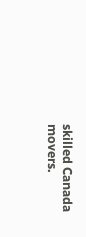skilled Canada movers.